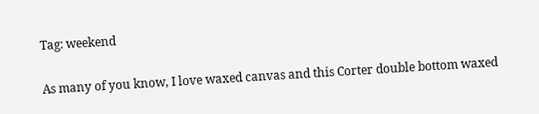Tag: weekend

As many of you know, I love waxed canvas and this Corter double bottom waxed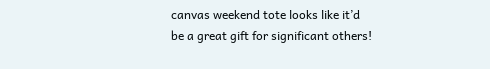canvas weekend tote looks like it’d be a great gift for significant others!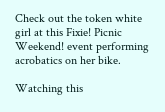Check out the token white girl at this Fixie! Picnic Weekend! event performing acrobatics on her bike.

Watching this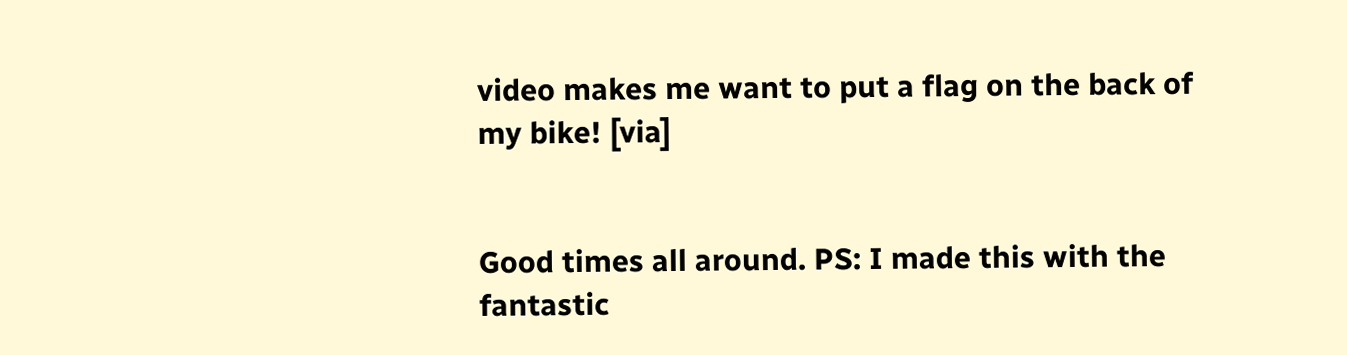video makes me want to put a flag on the back of my bike! [via]


Good times all around. PS: I made this with the fantastic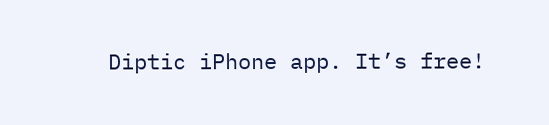Diptic iPhone app. It’s free!